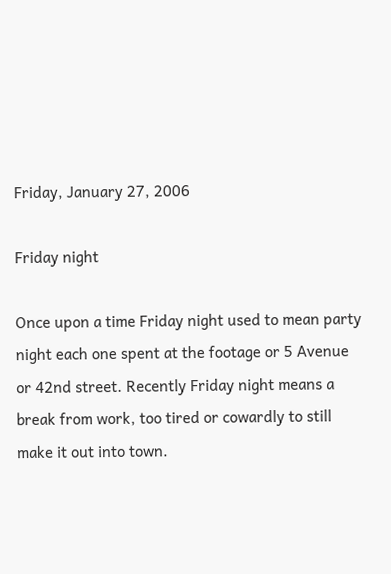Friday, January 27, 2006

Friday night

Once upon a time Friday night used to mean party night each one spent at the footage or 5 Avenue or 42nd street. Recently Friday night means a break from work, too tired or cowardly to still make it out into town.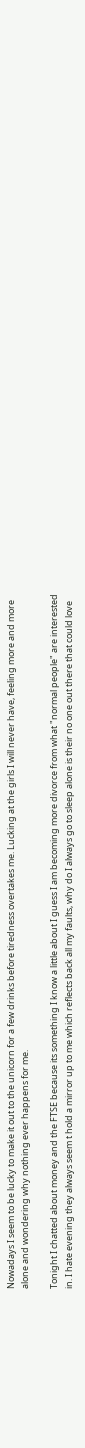Nowadays I seem to be lucky to make it out to the unicorn for a few drinks before tiredness overtakes me. Lucking at the girls I will never have, feeling more and more alone and wondering why nothing ever happens for me.

Tonight I chatted about money and the FTSE because its something I know a little about I guess I am becoming more divorce from what "normal people" are interested in. I hate evening they always seem t hold a mirror up to me which reflects back all my faults, why do I always go to sleep alone is their no one out there that could love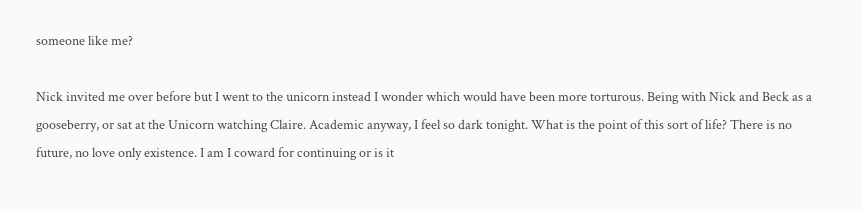someone like me?

Nick invited me over before but I went to the unicorn instead I wonder which would have been more torturous. Being with Nick and Beck as a gooseberry, or sat at the Unicorn watching Claire. Academic anyway, I feel so dark tonight. What is the point of this sort of life? There is no future, no love only existence. I am I coward for continuing or is it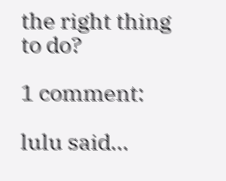the right thing to do?

1 comment:

lulu said...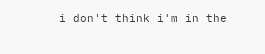i don't think i'm in the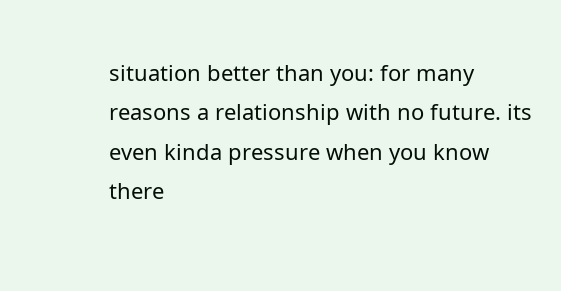situation better than you: for many reasons a relationship with no future. its even kinda pressure when you know there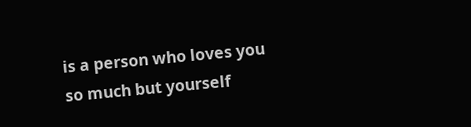is a person who loves you so much but yourself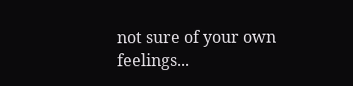not sure of your own feelings...